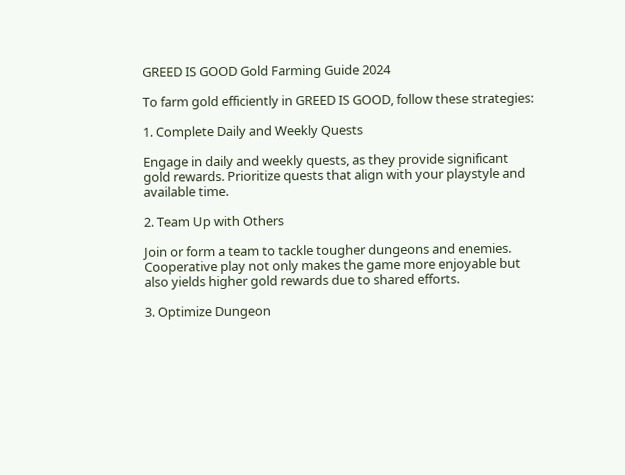GREED IS GOOD Gold Farming Guide 2024

To farm gold efficiently in GREED IS GOOD, follow these strategies:

1. Complete Daily and Weekly Quests

Engage in daily and weekly quests, as they provide significant gold rewards. Prioritize quests that align with your playstyle and available time.

2. Team Up with Others

Join or form a team to tackle tougher dungeons and enemies. Cooperative play not only makes the game more enjoyable but also yields higher gold rewards due to shared efforts.

3. Optimize Dungeon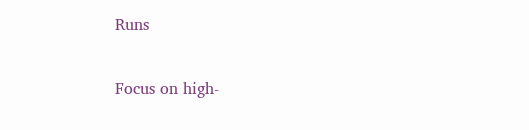Runs

Focus on high-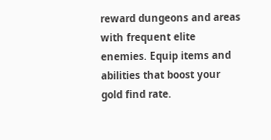reward dungeons and areas with frequent elite enemies. Equip items and abilities that boost your gold find rate.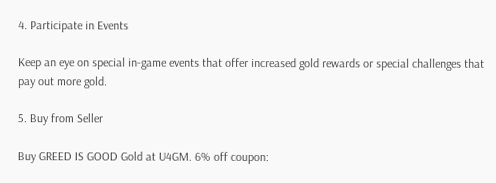4. Participate in Events

Keep an eye on special in-game events that offer increased gold rewards or special challenges that pay out more gold.

5. Buy from Seller

Buy GREED IS GOOD Gold at U4GM. 6% off coupon: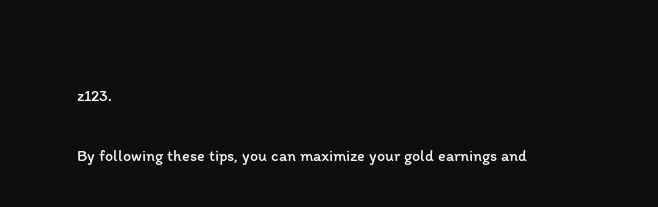z123.

By following these tips, you can maximize your gold earnings and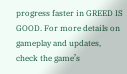progress faster in GREED IS GOOD. For more details on gameplay and updates, check the game’s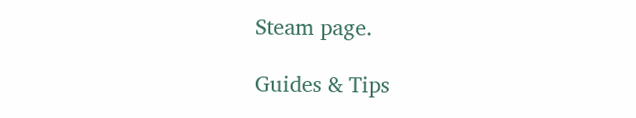Steam page.

Guides & Tips